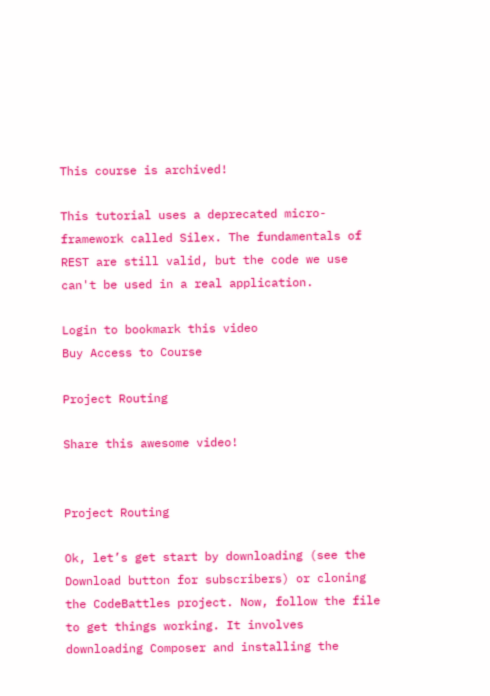This course is archived!

This tutorial uses a deprecated micro-framework called Silex. The fundamentals of REST are still valid, but the code we use can't be used in a real application.

Login to bookmark this video
Buy Access to Course

Project Routing

Share this awesome video!


Project Routing

Ok, let’s get start by downloading (see the Download button for subscribers) or cloning the CodeBattles project. Now, follow the file to get things working. It involves downloading Composer and installing the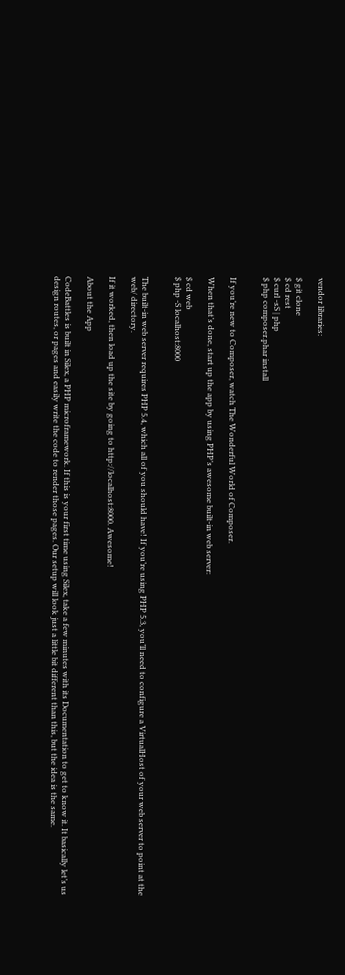vendor libraries:

$ git clone
$ cd rest
$ curl -sS | php
$ php composer.phar install


If you’re new to Composer, watch The Wonderful World of Composer.

When that’s done, start up the app by using PHP’s awesome built-in web server:

$ cd web
$ php -S localhost:8000


The built-in web server requires PHP 5.4, which all of you should have! If you’re using PHP 5.3, you’ll need to configure a VirtualHost of your web server to point at the web/ directory.

If it worked, then load up the site by going to http://localhost:8000. Awesome!

About the App

CodeBattles is built in Silex, a PHP microframework. If this is your first time using Silex, take a few minutes with its Documentation to get to know it. It basically let’s us design routes, or pages and easily write the code to render those pages. Our setup will look just a little bit different than this, but the idea is the same.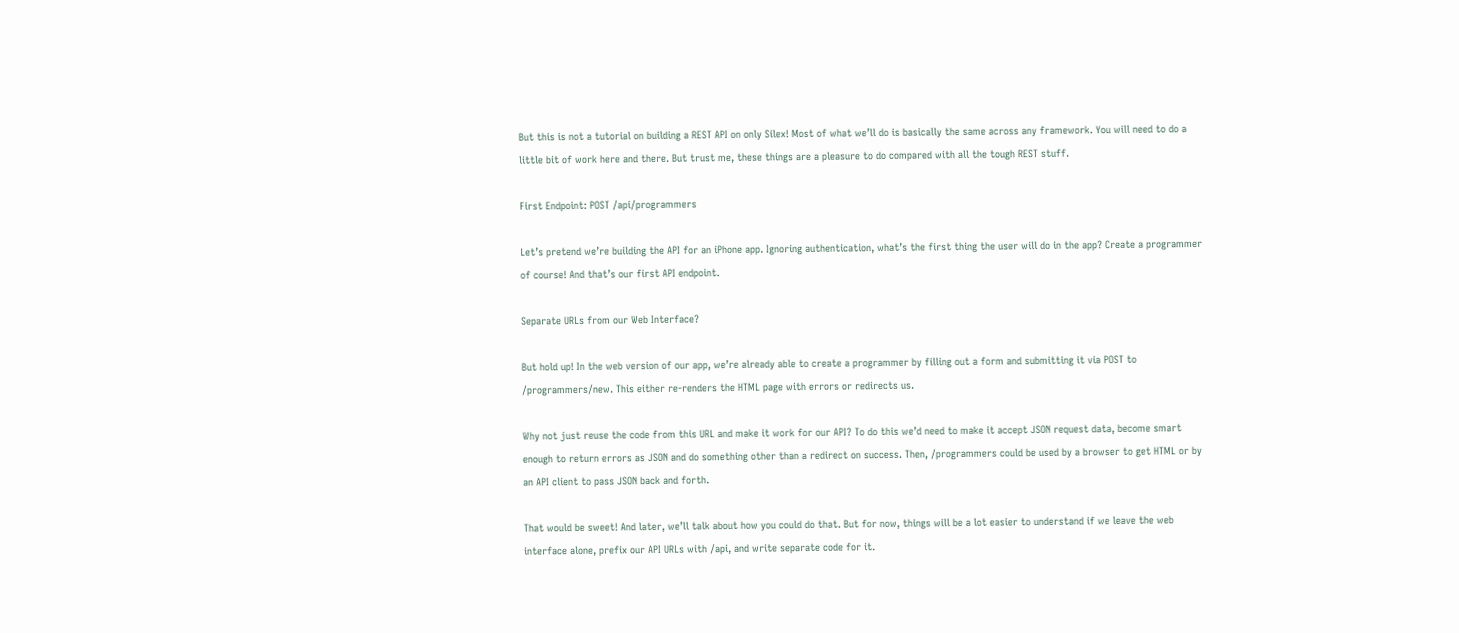But this is not a tutorial on building a REST API on only Silex! Most of what we’ll do is basically the same across any framework. You will need to do a little bit of work here and there. But trust me, these things are a pleasure to do compared with all the tough REST stuff.

First Endpoint: POST /api/programmers

Let’s pretend we’re building the API for an iPhone app. Ignoring authentication, what’s the first thing the user will do in the app? Create a programmer of course! And that’s our first API endpoint.

Separate URLs from our Web Interface?

But hold up! In the web version of our app, we’re already able to create a programmer by filling out a form and submitting it via POST to /programmers/new. This either re-renders the HTML page with errors or redirects us.

Why not just reuse the code from this URL and make it work for our API? To do this we’d need to make it accept JSON request data, become smart enough to return errors as JSON and do something other than a redirect on success. Then, /programmers could be used by a browser to get HTML or by an API client to pass JSON back and forth.

That would be sweet! And later, we’ll talk about how you could do that. But for now, things will be a lot easier to understand if we leave the web interface alone, prefix our API URLs with /api, and write separate code for it.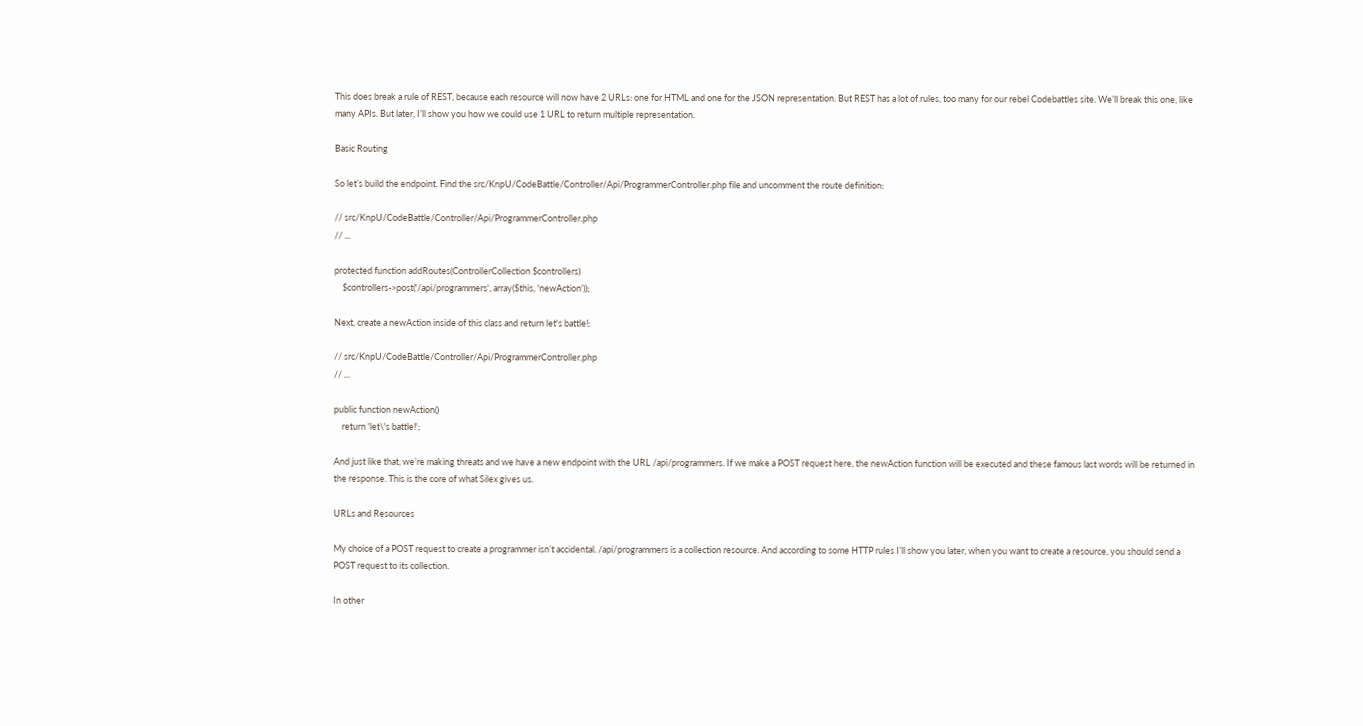This does break a rule of REST, because each resource will now have 2 URLs: one for HTML and one for the JSON representation. But REST has a lot of rules, too many for our rebel Codebattles site. We’ll break this one, like many APIs. But later, I’ll show you how we could use 1 URL to return multiple representation.

Basic Routing

So let’s build the endpoint. Find the src/KnpU/CodeBattle/Controller/Api/ProgrammerController.php file and uncomment the route definition:

// src/KnpU/CodeBattle/Controller/Api/ProgrammerController.php
// ...

protected function addRoutes(ControllerCollection $controllers)
    $controllers->post('/api/programmers', array($this, 'newAction'));

Next, create a newAction inside of this class and return let's battle!:

// src/KnpU/CodeBattle/Controller/Api/ProgrammerController.php
// ...

public function newAction()
    return 'let\'s battle!';

And just like that, we’re making threats and we have a new endpoint with the URL /api/programmers. If we make a POST request here, the newAction function will be executed and these famous last words will be returned in the response. This is the core of what Silex gives us.

URLs and Resources

My choice of a POST request to create a programmer isn’t accidental. /api/programmers is a collection resource. And according to some HTTP rules I’ll show you later, when you want to create a resource, you should send a POST request to its collection.

In other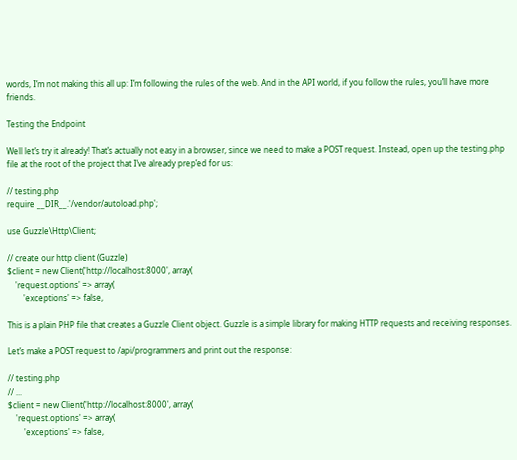words, I’m not making this all up: I’m following the rules of the web. And in the API world, if you follow the rules, you’ll have more friends.

Testing the Endpoint

Well let’s try it already! That’s actually not easy in a browser, since we need to make a POST request. Instead, open up the testing.php file at the root of the project that I’ve already prep’ed for us:

// testing.php
require __DIR__.'/vendor/autoload.php';

use Guzzle\Http\Client;

// create our http client (Guzzle)
$client = new Client('http://localhost:8000', array(
    'request.options' => array(
        'exceptions' => false,

This is a plain PHP file that creates a Guzzle Client object. Guzzle is a simple library for making HTTP requests and receiving responses.

Let’s make a POST request to /api/programmers and print out the response:

// testing.php
// ...
$client = new Client('http://localhost:8000', array(
    'request.options' => array(
        'exceptions' => false,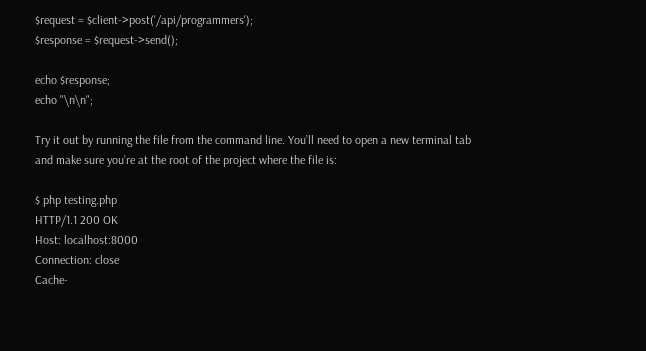$request = $client->post('/api/programmers');
$response = $request->send();

echo $response;
echo "\n\n";

Try it out by running the file from the command line. You’ll need to open a new terminal tab and make sure you’re at the root of the project where the file is:

$ php testing.php
HTTP/1.1 200 OK
Host: localhost:8000
Connection: close
Cache-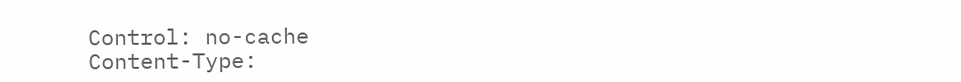Control: no-cache
Content-Type: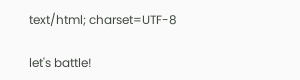text/html; charset=UTF-8

let's battle!